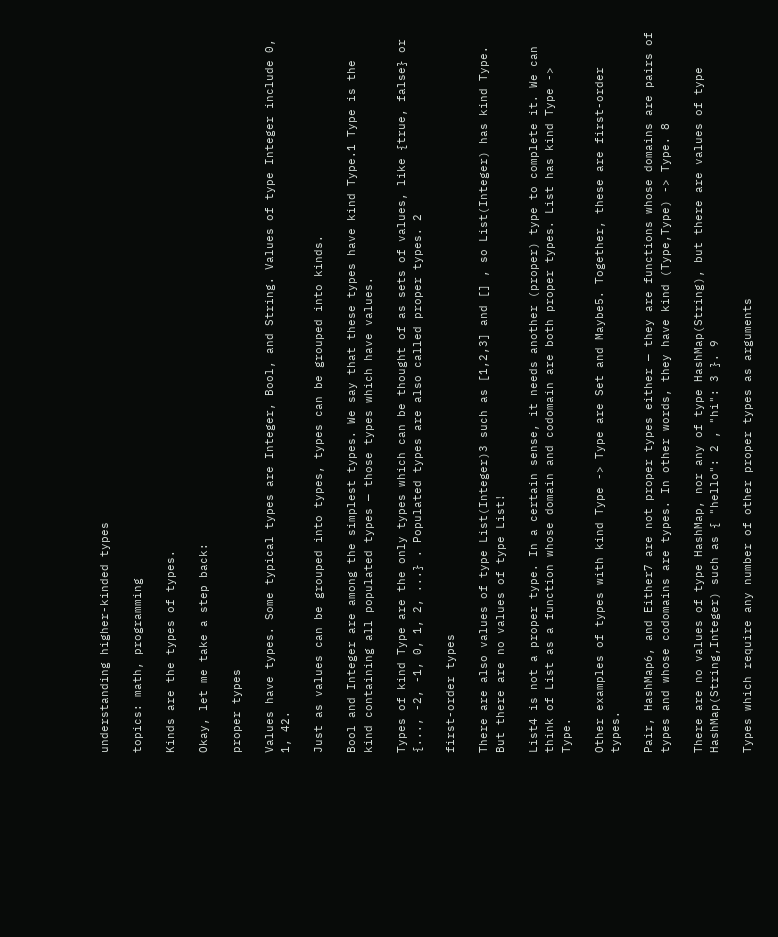understanding higher-kinded types

topics: math, programming

Kinds are the types of types.

Okay, let me take a step back:

proper types

Values have types. Some typical types are Integer, Bool, and String. Values of type Integer include 0, 1, 42.

Just as values can be grouped into types, types can be grouped into kinds.

Bool and Integer are among the simplest types. We say that these types have kind Type.1 Type is the kind containing all populated types — those types which have values.

Types of kind Type are the only types which can be thought of as sets of values, like {true, false} or {..., -2, -1, 0, 1, 2, ...} . Populated types are also called proper types. 2

first-order types

There are also values of type List(Integer)3 such as [1,2,3] and [] , so List(Integer) has kind Type. But there are no values of type List!

List4 is not a proper type. In a certain sense, it needs another (proper) type to complete it. We can think of List as a function whose domain and codomain are both proper types. List has kind Type -> Type.

Other examples of types with kind Type -> Type are Set and Maybe5. Together, these are first-order types.

Pair, HashMap6, and Either7 are not proper types either — they are functions whose domains are pairs of types and whose codomains are types. In other words, they have kind (Type,Type) -> Type. 8

There are no values of type HashMap, nor any of type HashMap(String), but there are values of type HashMap(String,Integer) such as { "hello": 2 , "hi": 3 }. 9

Types which require any number of other proper types as arguments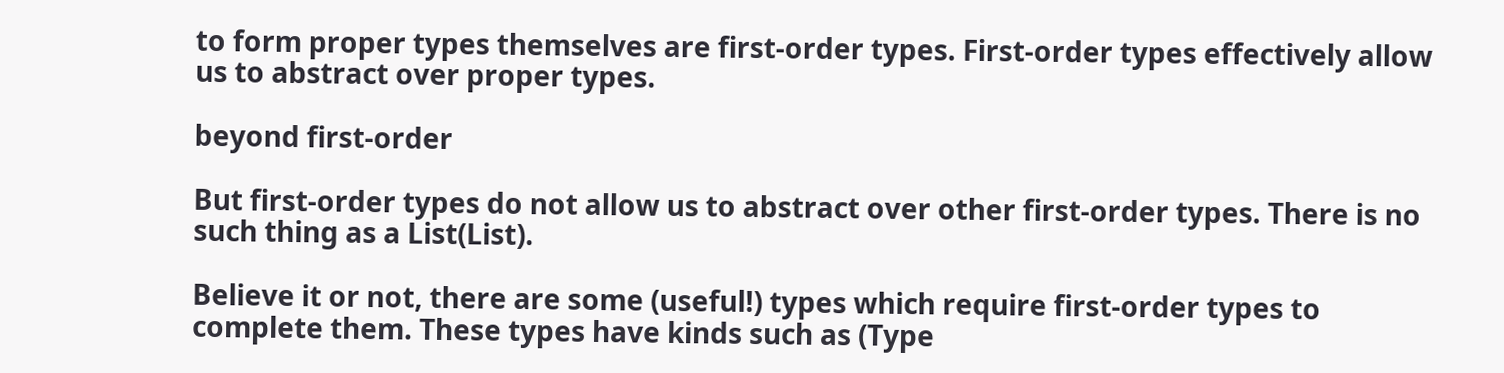to form proper types themselves are first-order types. First-order types effectively allow us to abstract over proper types.

beyond first-order

But first-order types do not allow us to abstract over other first-order types. There is no such thing as a List(List).

Believe it or not, there are some (useful!) types which require first-order types to complete them. These types have kinds such as (Type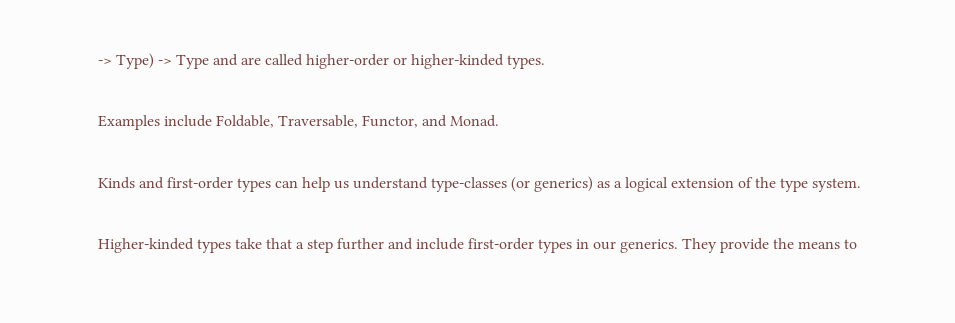-> Type) -> Type and are called higher-order or higher-kinded types.

Examples include Foldable, Traversable, Functor, and Monad.

Kinds and first-order types can help us understand type-classes (or generics) as a logical extension of the type system.

Higher-kinded types take that a step further and include first-order types in our generics. They provide the means to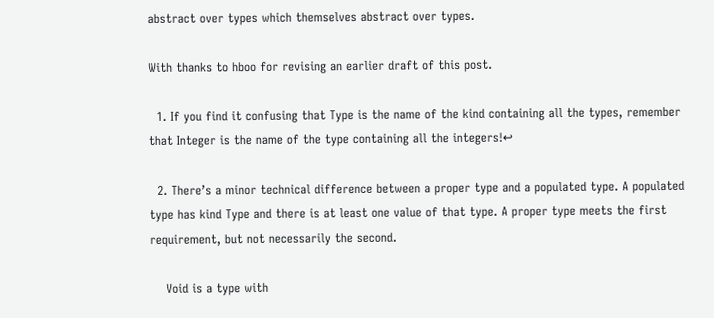abstract over types which themselves abstract over types.

With thanks to hboo for revising an earlier draft of this post.

  1. If you find it confusing that Type is the name of the kind containing all the types, remember that Integer is the name of the type containing all the integers!↩

  2. There’s a minor technical difference between a proper type and a populated type. A populated type has kind Type and there is at least one value of that type. A proper type meets the first requirement, but not necessarily the second.

    Void is a type with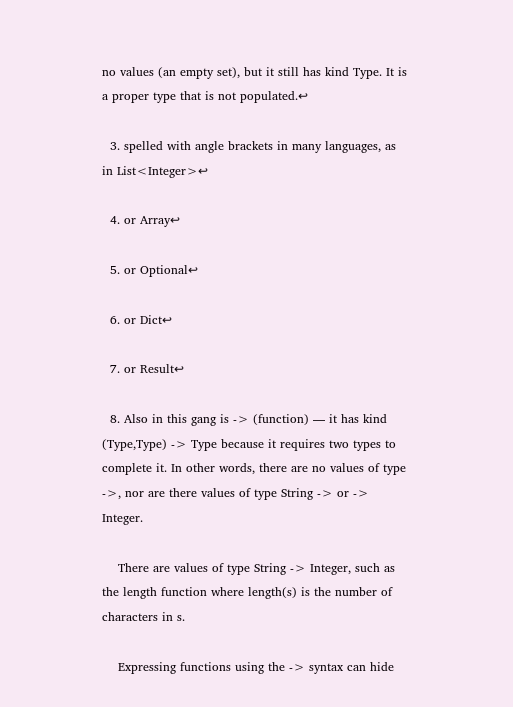no values (an empty set), but it still has kind Type. It is a proper type that is not populated.↩

  3. spelled with angle brackets in many languages, as in List<Integer>↩

  4. or Array↩

  5. or Optional↩

  6. or Dict↩

  7. or Result↩

  8. Also in this gang is -> (function) — it has kind (Type,Type) -> Type because it requires two types to complete it. In other words, there are no values of type ->, nor are there values of type String -> or -> Integer.

    There are values of type String -> Integer, such as the length function where length(s) is the number of characters in s.

    Expressing functions using the -> syntax can hide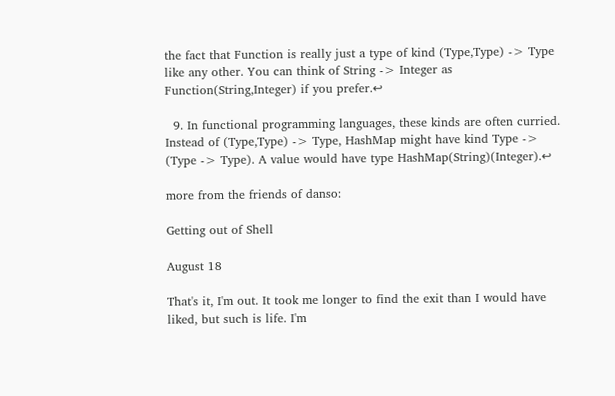the fact that Function is really just a type of kind (Type,Type) -> Type like any other. You can think of String -> Integer as Function(String,Integer) if you prefer.↩

  9. In functional programming languages, these kinds are often curried. Instead of (Type,Type) -> Type, HashMap might have kind Type -> (Type -> Type). A value would have type HashMap(String)(Integer).↩

more from the friends of danso:

Getting out of Shell

August 18

That's it, I'm out. It took me longer to find the exit than I would have liked, but such is life. I'm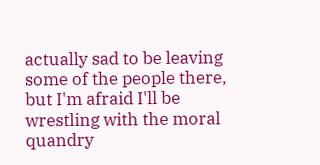actually sad to be leaving some of the people there, but I'm afraid I'll be wrestling with the moral quandry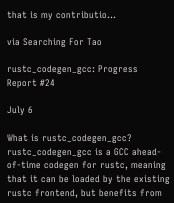that is my contributio…

via Searching For Tao

rustc_codegen_gcc: Progress Report #24

July 6

What is rustc_codegen_gcc? rustc_codegen_gcc is a GCC ahead-of-time codegen for rustc, meaning that it can be loaded by the existing rustc frontend, but benefits from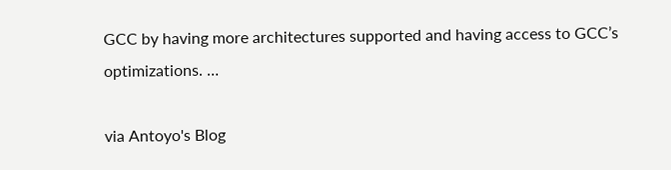GCC by having more architectures supported and having access to GCC’s optimizations. …

via Antoyo's Blog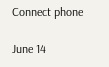Connect phone

June 14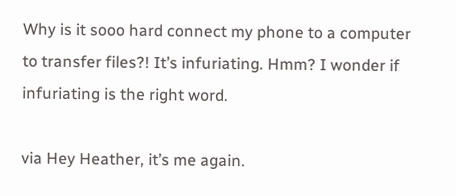Why is it sooo hard connect my phone to a computer to transfer files?! It’s infuriating. Hmm? I wonder if infuriating is the right word.

via Hey Heather, it’s me again.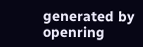generated by openring